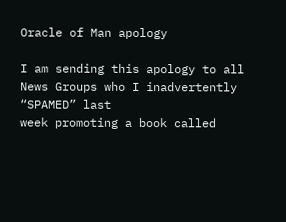Oracle of Man apology

I am sending this apology to all News Groups who I inadvertently “SPAMED” last
week promoting a book called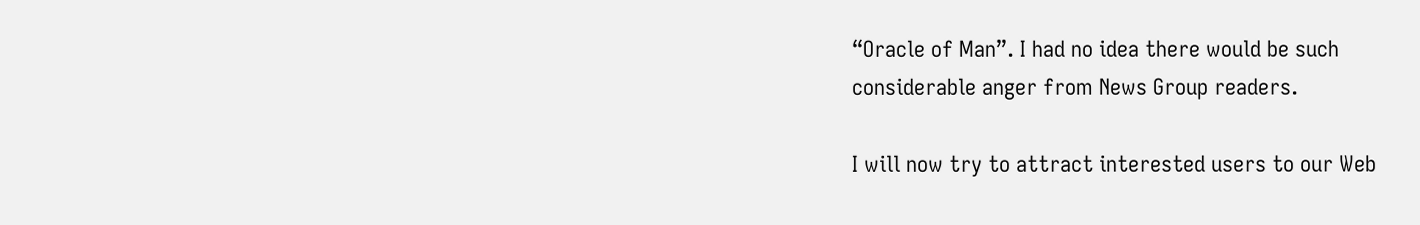“Oracle of Man”. I had no idea there would be such
considerable anger from News Group readers.

I will now try to attract interested users to our Web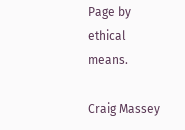Page by ethical means.

Craig Massey